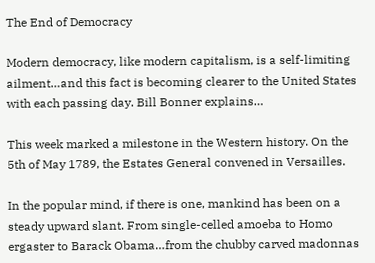The End of Democracy

Modern democracy, like modern capitalism, is a self-limiting ailment…and this fact is becoming clearer to the United States with each passing day. Bill Bonner explains…

This week marked a milestone in the Western history. On the 5th of May 1789, the Estates General convened in Versailles.

In the popular mind, if there is one, mankind has been on a steady upward slant. From single-celled amoeba to Homo ergaster to Barack Obama…from the chubby carved madonnas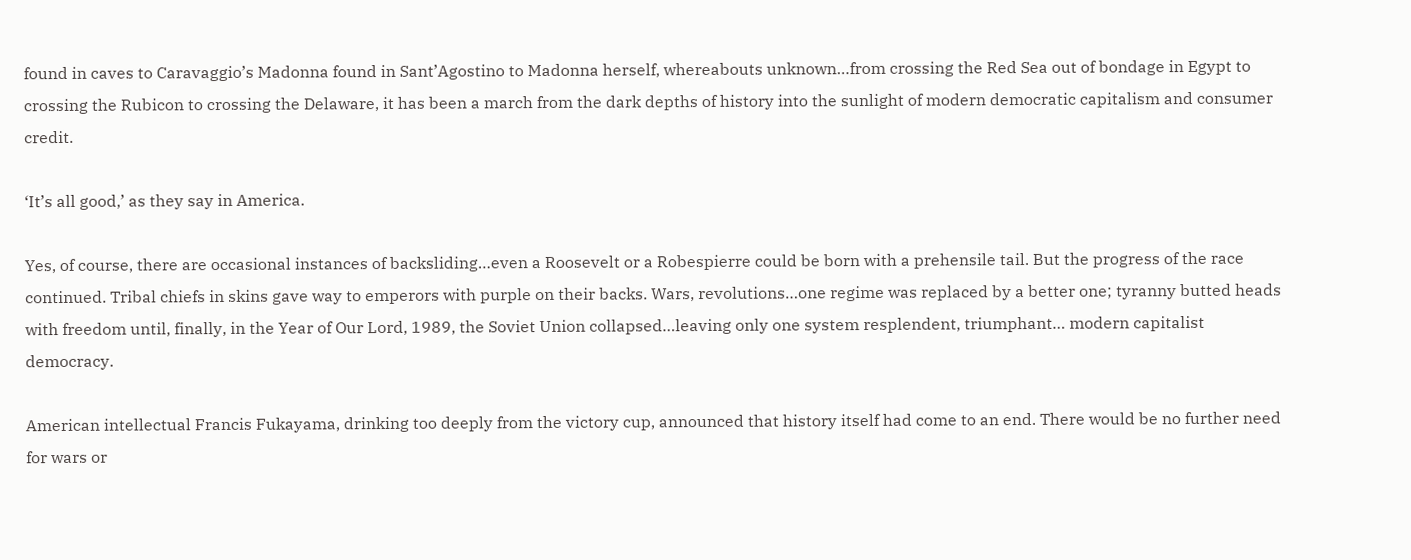found in caves to Caravaggio’s Madonna found in Sant’Agostino to Madonna herself, whereabouts unknown…from crossing the Red Sea out of bondage in Egypt to crossing the Rubicon to crossing the Delaware, it has been a march from the dark depths of history into the sunlight of modern democratic capitalism and consumer credit.

‘It’s all good,’ as they say in America.

Yes, of course, there are occasional instances of backsliding…even a Roosevelt or a Robespierre could be born with a prehensile tail. But the progress of the race continued. Tribal chiefs in skins gave way to emperors with purple on their backs. Wars, revolutions…one regime was replaced by a better one; tyranny butted heads with freedom until, finally, in the Year of Our Lord, 1989, the Soviet Union collapsed…leaving only one system resplendent, triumphant… modern capitalist democracy.

American intellectual Francis Fukayama, drinking too deeply from the victory cup, announced that history itself had come to an end. There would be no further need for wars or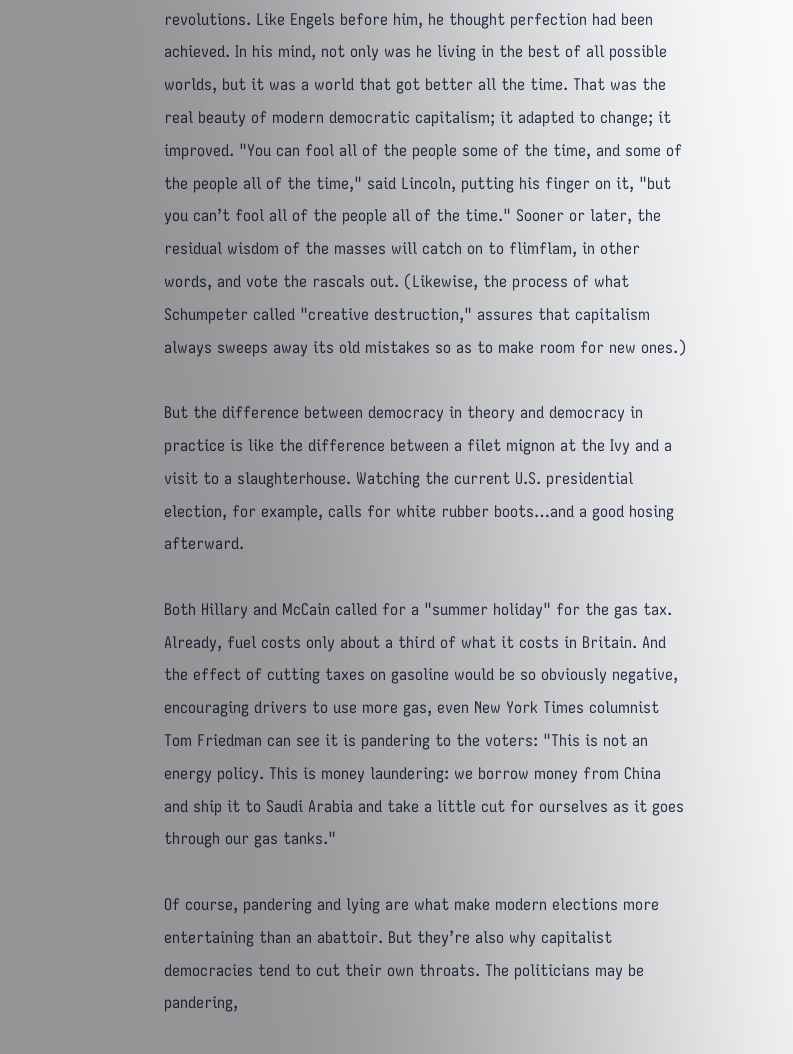revolutions. Like Engels before him, he thought perfection had been achieved. In his mind, not only was he living in the best of all possible worlds, but it was a world that got better all the time. That was the real beauty of modern democratic capitalism; it adapted to change; it improved. "You can fool all of the people some of the time, and some of the people all of the time," said Lincoln, putting his finger on it, "but you can’t fool all of the people all of the time." Sooner or later, the residual wisdom of the masses will catch on to flimflam, in other words, and vote the rascals out. (Likewise, the process of what Schumpeter called "creative destruction," assures that capitalism always sweeps away its old mistakes so as to make room for new ones.)

But the difference between democracy in theory and democracy in practice is like the difference between a filet mignon at the Ivy and a visit to a slaughterhouse. Watching the current U.S. presidential election, for example, calls for white rubber boots…and a good hosing afterward.

Both Hillary and McCain called for a "summer holiday" for the gas tax. Already, fuel costs only about a third of what it costs in Britain. And the effect of cutting taxes on gasoline would be so obviously negative, encouraging drivers to use more gas, even New York Times columnist Tom Friedman can see it is pandering to the voters: "This is not an energy policy. This is money laundering: we borrow money from China and ship it to Saudi Arabia and take a little cut for ourselves as it goes through our gas tanks."

Of course, pandering and lying are what make modern elections more entertaining than an abattoir. But they’re also why capitalist democracies tend to cut their own throats. The politicians may be pandering,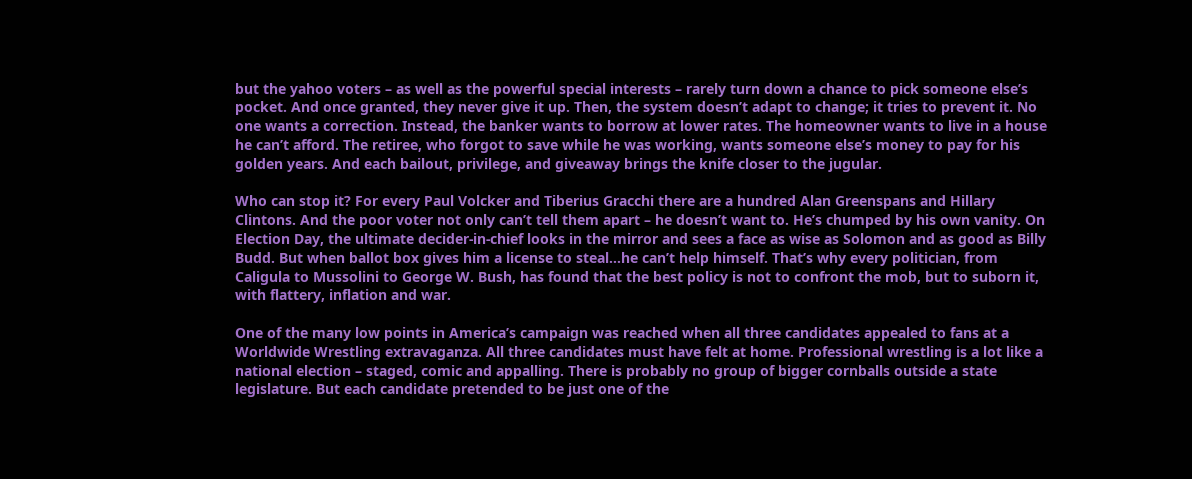but the yahoo voters – as well as the powerful special interests – rarely turn down a chance to pick someone else’s pocket. And once granted, they never give it up. Then, the system doesn’t adapt to change; it tries to prevent it. No one wants a correction. Instead, the banker wants to borrow at lower rates. The homeowner wants to live in a house he can’t afford. The retiree, who forgot to save while he was working, wants someone else’s money to pay for his golden years. And each bailout, privilege, and giveaway brings the knife closer to the jugular.

Who can stop it? For every Paul Volcker and Tiberius Gracchi there are a hundred Alan Greenspans and Hillary Clintons. And the poor voter not only can’t tell them apart – he doesn’t want to. He’s chumped by his own vanity. On Election Day, the ultimate decider-in-chief looks in the mirror and sees a face as wise as Solomon and as good as Billy Budd. But when ballot box gives him a license to steal…he can’t help himself. That’s why every politician, from Caligula to Mussolini to George W. Bush, has found that the best policy is not to confront the mob, but to suborn it, with flattery, inflation and war.

One of the many low points in America’s campaign was reached when all three candidates appealed to fans at a Worldwide Wrestling extravaganza. All three candidates must have felt at home. Professional wrestling is a lot like a national election – staged, comic and appalling. There is probably no group of bigger cornballs outside a state legislature. But each candidate pretended to be just one of the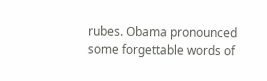rubes. Obama pronounced some forgettable words of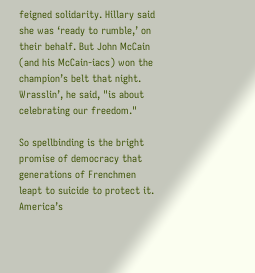feigned solidarity. Hillary said she was ‘ready to rumble,’ on their behalf. But John McCain (and his McCain-iacs) won the champion’s belt that night. Wrasslin’, he said, "is about celebrating our freedom."

So spellbinding is the bright promise of democracy that generations of Frenchmen leapt to suicide to protect it. America’s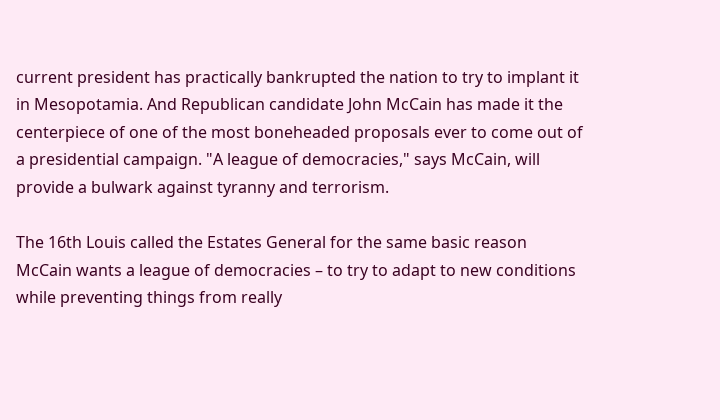current president has practically bankrupted the nation to try to implant it in Mesopotamia. And Republican candidate John McCain has made it the centerpiece of one of the most boneheaded proposals ever to come out of a presidential campaign. "A league of democracies," says McCain, will provide a bulwark against tyranny and terrorism.

The 16th Louis called the Estates General for the same basic reason McCain wants a league of democracies – to try to adapt to new conditions while preventing things from really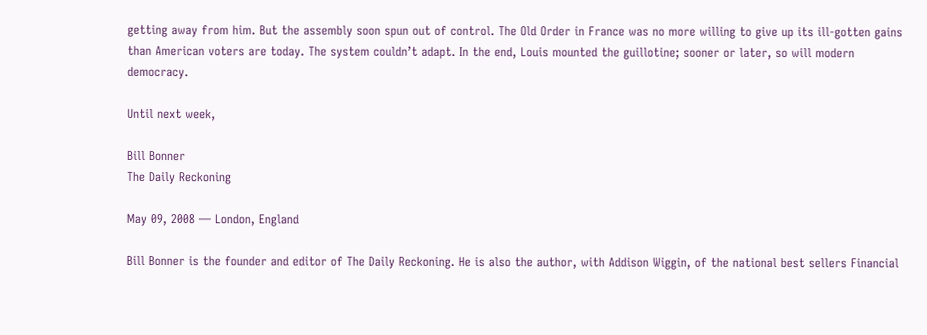getting away from him. But the assembly soon spun out of control. The Old Order in France was no more willing to give up its ill-gotten gains than American voters are today. The system couldn’t adapt. In the end, Louis mounted the guillotine; sooner or later, so will modern democracy.

Until next week,

Bill Bonner
The Daily Reckoning

May 09, 2008 — London, England

Bill Bonner is the founder and editor of The Daily Reckoning. He is also the author, with Addison Wiggin, of the national best sellers Financial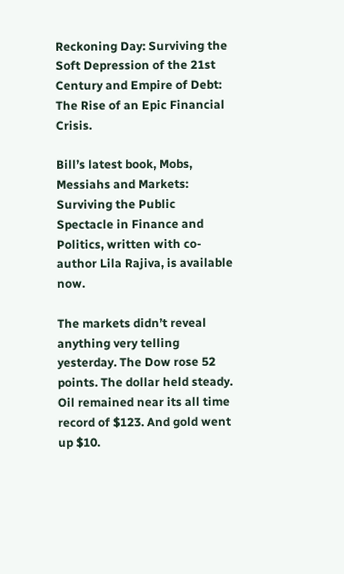Reckoning Day: Surviving the Soft Depression of the 21st Century and Empire of Debt: The Rise of an Epic Financial Crisis.

Bill’s latest book, Mobs, Messiahs and Markets: Surviving the Public Spectacle in Finance and Politics, written with co-author Lila Rajiva, is available now.

The markets didn’t reveal anything very telling yesterday. The Dow rose 52 points. The dollar held steady. Oil remained near its all time record of $123. And gold went up $10.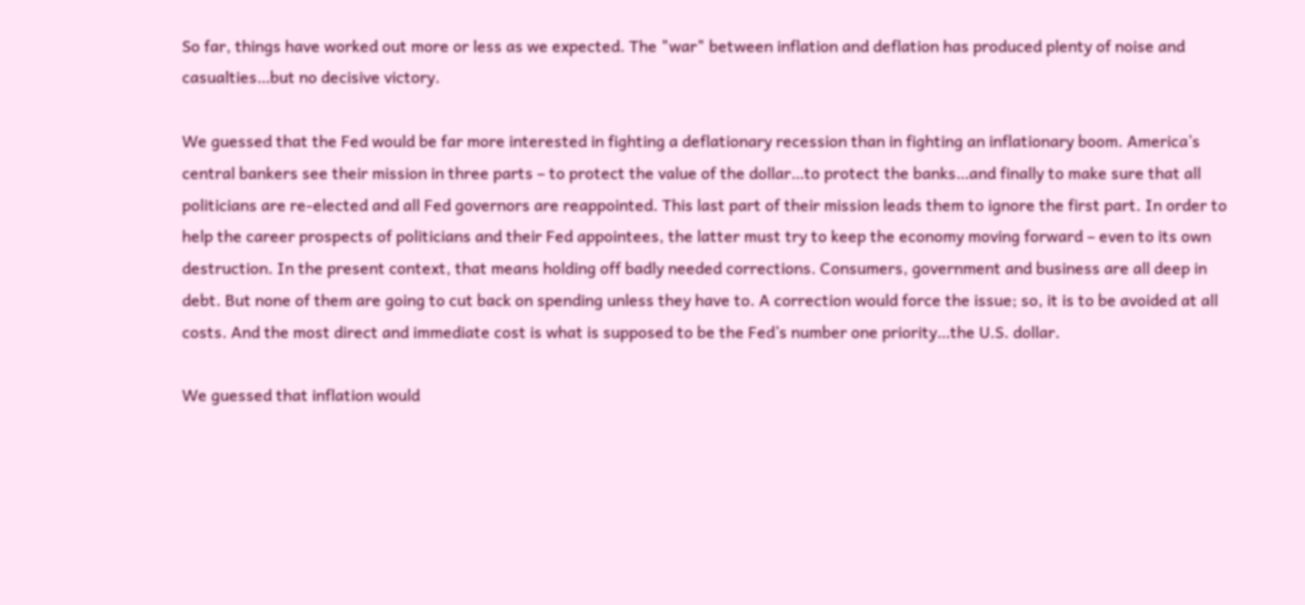So far, things have worked out more or less as we expected. The "war" between inflation and deflation has produced plenty of noise and casualties…but no decisive victory.

We guessed that the Fed would be far more interested in fighting a deflationary recession than in fighting an inflationary boom. America’s central bankers see their mission in three parts – to protect the value of the dollar…to protect the banks…and finally to make sure that all politicians are re-elected and all Fed governors are reappointed. This last part of their mission leads them to ignore the first part. In order to help the career prospects of politicians and their Fed appointees, the latter must try to keep the economy moving forward – even to its own destruction. In the present context, that means holding off badly needed corrections. Consumers, government and business are all deep in debt. But none of them are going to cut back on spending unless they have to. A correction would force the issue; so, it is to be avoided at all costs. And the most direct and immediate cost is what is supposed to be the Fed’s number one priority…the U.S. dollar.

We guessed that inflation would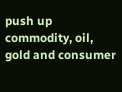push up commodity, oil, gold and consumer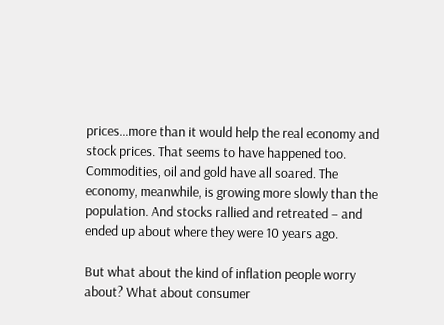prices…more than it would help the real economy and stock prices. That seems to have happened too. Commodities, oil and gold have all soared. The economy, meanwhile, is growing more slowly than the population. And stocks rallied and retreated – and ended up about where they were 10 years ago.

But what about the kind of inflation people worry about? What about consumer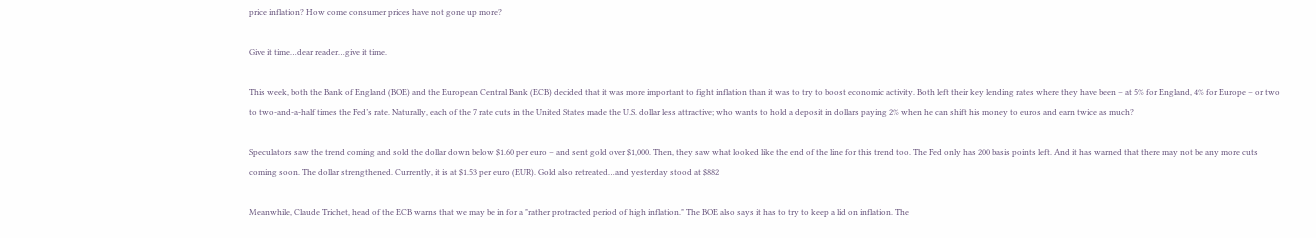price inflation? How come consumer prices have not gone up more?

Give it time…dear reader…give it time.

This week, both the Bank of England (BOE) and the European Central Bank (ECB) decided that it was more important to fight inflation than it was to try to boost economic activity. Both left their key lending rates where they have been – at 5% for England, 4% for Europe – or two to two-and-a-half times the Fed’s rate. Naturally, each of the 7 rate cuts in the United States made the U.S. dollar less attractive; who wants to hold a deposit in dollars paying 2% when he can shift his money to euros and earn twice as much?

Speculators saw the trend coming and sold the dollar down below $1.60 per euro – and sent gold over $1,000. Then, they saw what looked like the end of the line for this trend too. The Fed only has 200 basis points left. And it has warned that there may not be any more cuts coming soon. The dollar strengthened. Currently, it is at $1.53 per euro (EUR). Gold also retreated…and yesterday stood at $882

Meanwhile, Claude Trichet, head of the ECB warns that we may be in for a "rather protracted period of high inflation." The BOE also says it has to try to keep a lid on inflation. The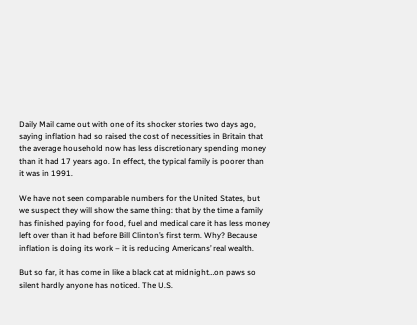Daily Mail came out with one of its shocker stories two days ago, saying inflation had so raised the cost of necessities in Britain that the average household now has less discretionary spending money than it had 17 years ago. In effect, the typical family is poorer than it was in 1991.

We have not seen comparable numbers for the United States, but we suspect they will show the same thing: that by the time a family has finished paying for food, fuel and medical care it has less money left over than it had before Bill Clinton’s first term. Why? Because inflation is doing its work – it is reducing Americans’ real wealth.

But so far, it has come in like a black cat at midnight…on paws so silent hardly anyone has noticed. The U.S.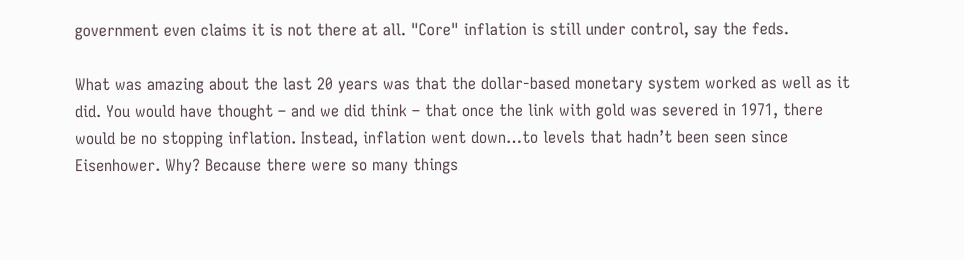government even claims it is not there at all. "Core" inflation is still under control, say the feds.

What was amazing about the last 20 years was that the dollar-based monetary system worked as well as it did. You would have thought – and we did think – that once the link with gold was severed in 1971, there would be no stopping inflation. Instead, inflation went down…to levels that hadn’t been seen since Eisenhower. Why? Because there were so many things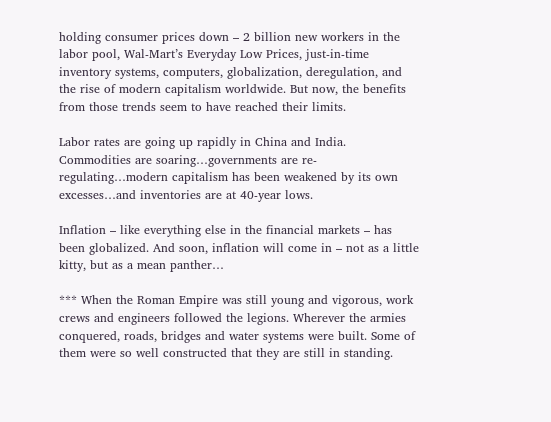holding consumer prices down – 2 billion new workers in the labor pool, Wal-Mart’s Everyday Low Prices, just-in-time inventory systems, computers, globalization, deregulation, and the rise of modern capitalism worldwide. But now, the benefits from those trends seem to have reached their limits.

Labor rates are going up rapidly in China and India. Commodities are soaring…governments are re-regulating…modern capitalism has been weakened by its own excesses…and inventories are at 40-year lows.

Inflation – like everything else in the financial markets – has been globalized. And soon, inflation will come in – not as a little kitty, but as a mean panther…

*** When the Roman Empire was still young and vigorous, work crews and engineers followed the legions. Wherever the armies conquered, roads, bridges and water systems were built. Some of them were so well constructed that they are still in standing.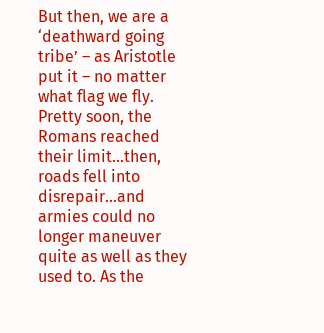But then, we are a ‘deathward going tribe’ – as Aristotle put it – no matter what flag we fly. Pretty soon, the Romans reached their limit…then, roads fell into disrepair…and armies could no longer maneuver quite as well as they used to. As the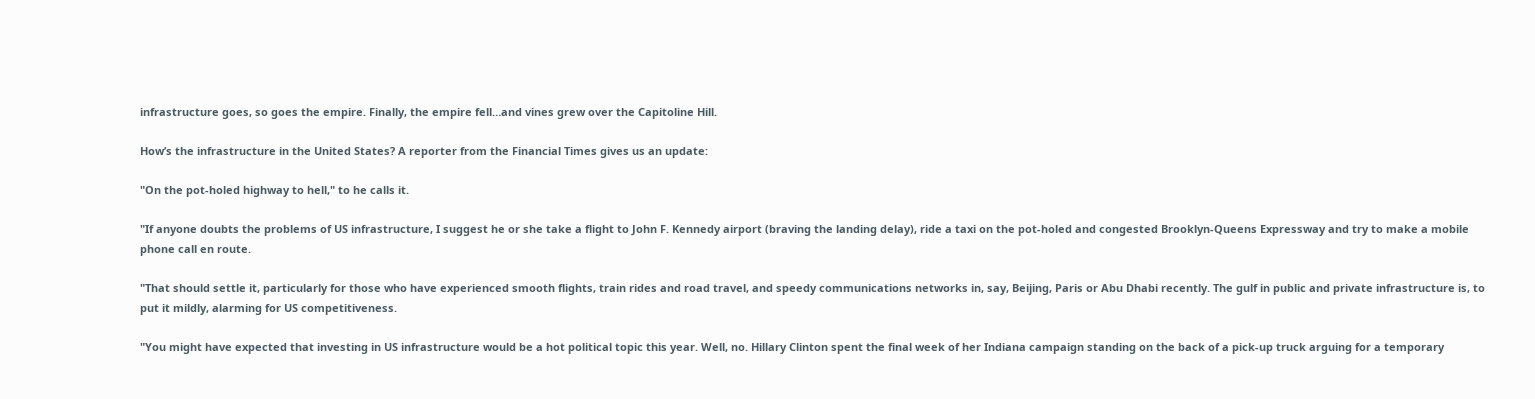infrastructure goes, so goes the empire. Finally, the empire fell…and vines grew over the Capitoline Hill.

How’s the infrastructure in the United States? A reporter from the Financial Times gives us an update:

"On the pot-holed highway to hell," to he calls it.

"If anyone doubts the problems of US infrastructure, I suggest he or she take a flight to John F. Kennedy airport (braving the landing delay), ride a taxi on the pot-holed and congested Brooklyn-Queens Expressway and try to make a mobile phone call en route.

"That should settle it, particularly for those who have experienced smooth flights, train rides and road travel, and speedy communications networks in, say, Beijing, Paris or Abu Dhabi recently. The gulf in public and private infrastructure is, to put it mildly, alarming for US competitiveness.

"You might have expected that investing in US infrastructure would be a hot political topic this year. Well, no. Hillary Clinton spent the final week of her Indiana campaign standing on the back of a pick-up truck arguing for a temporary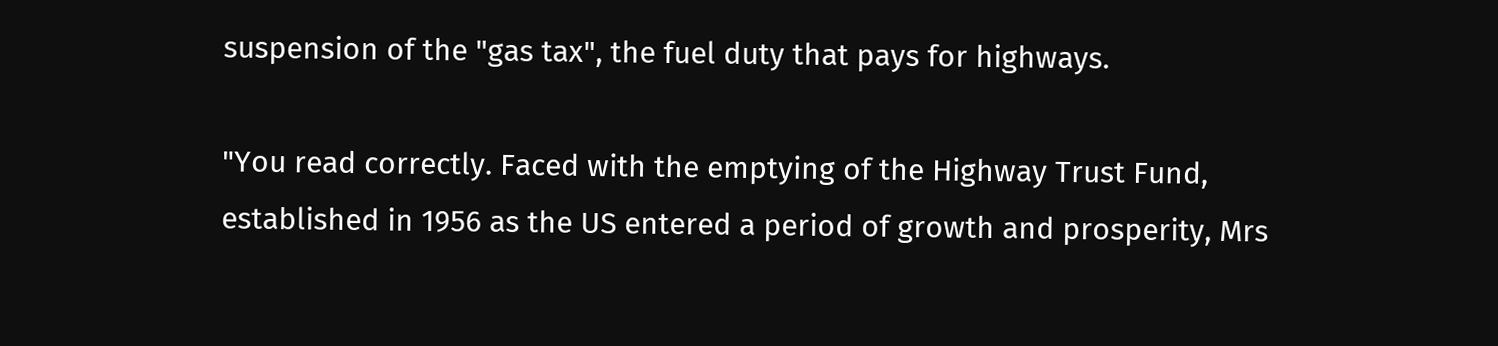suspension of the "gas tax", the fuel duty that pays for highways.

"You read correctly. Faced with the emptying of the Highway Trust Fund, established in 1956 as the US entered a period of growth and prosperity, Mrs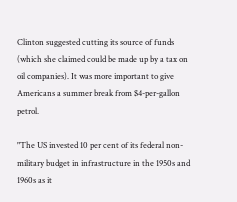Clinton suggested cutting its source of funds (which she claimed could be made up by a tax on oil companies). It was more important to give Americans a summer break from $4-per-gallon petrol.

"The US invested 10 per cent of its federal non-military budget in infrastructure in the 1950s and 1960s as it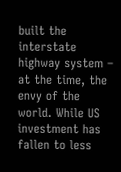built the interstate highway system – at the time, the envy of the world. While US investment has fallen to less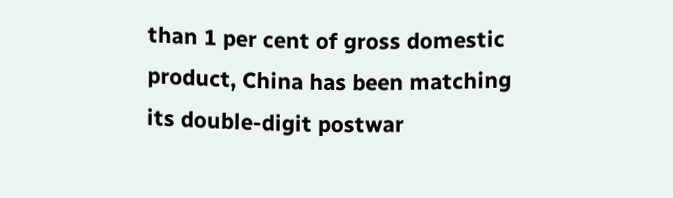than 1 per cent of gross domestic product, China has been matching its double-digit postwar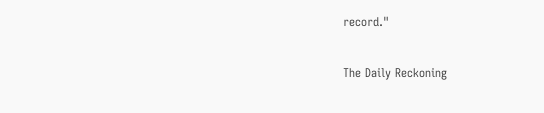record."

The Daily Reckoning